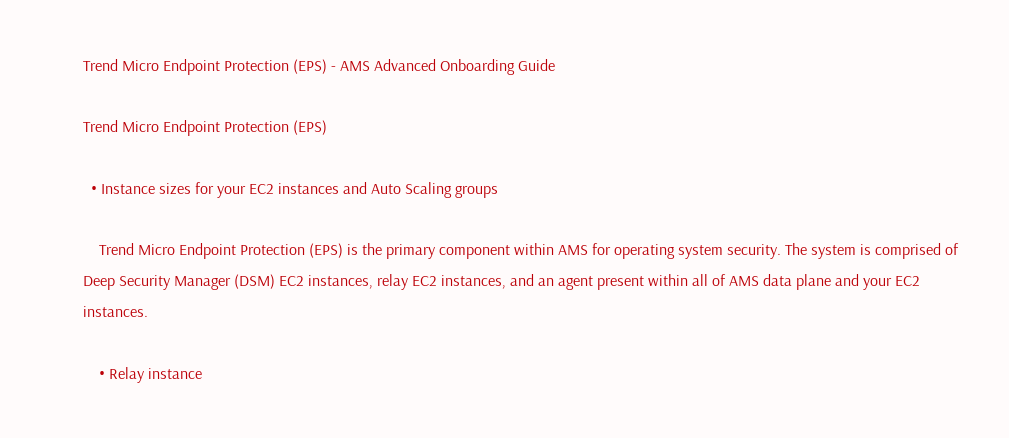Trend Micro Endpoint Protection (EPS) - AMS Advanced Onboarding Guide

Trend Micro Endpoint Protection (EPS)

  • Instance sizes for your EC2 instances and Auto Scaling groups

    Trend Micro Endpoint Protection (EPS) is the primary component within AMS for operating system security. The system is comprised of Deep Security Manager (DSM) EC2 instances, relay EC2 instances, and an agent present within all of AMS data plane and your EC2 instances.

    • Relay instance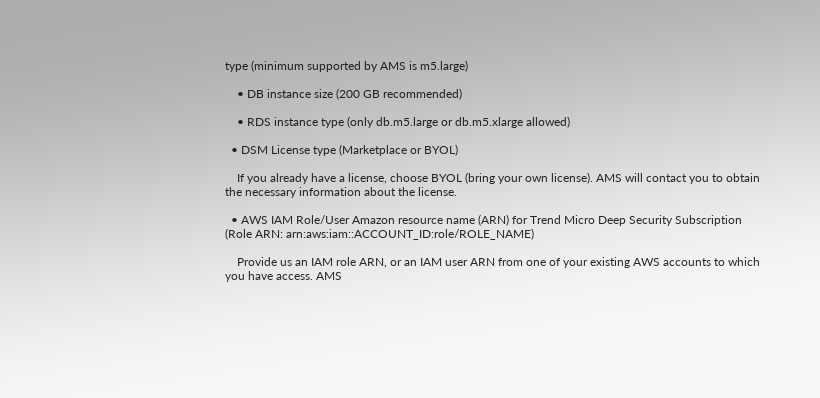type (minimum supported by AMS is m5.large)

    • DB instance size (200 GB recommended)

    • RDS instance type (only db.m5.large or db.m5.xlarge allowed)

  • DSM License type (Marketplace or BYOL)

    If you already have a license, choose BYOL (bring your own license). AMS will contact you to obtain the necessary information about the license.

  • AWS IAM Role/User Amazon resource name (ARN) for Trend Micro Deep Security Subscription (Role ARN: arn:aws:iam::ACCOUNT_ID:role/ROLE_NAME)

    Provide us an IAM role ARN, or an IAM user ARN from one of your existing AWS accounts to which you have access. AMS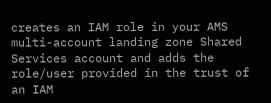creates an IAM role in your AMS multi-account landing zone Shared Services account and adds the role/user provided in the trust of an IAM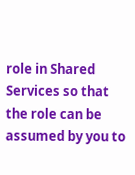role in Shared Services so that the role can be assumed by you to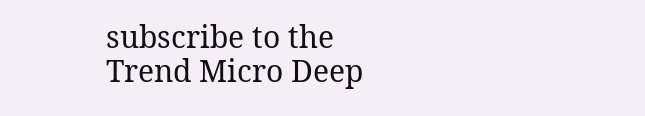subscribe to the Trend Micro Deep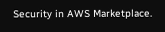Security in AWS Marketplace.